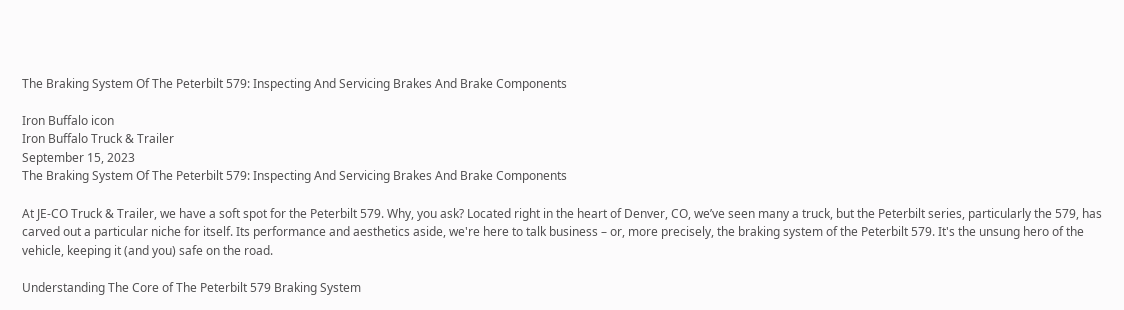The Braking System Of The Peterbilt 579: Inspecting And Servicing Brakes And Brake Components

Iron Buffalo icon
Iron Buffalo Truck & Trailer
September 15, 2023
The Braking System Of The Peterbilt 579: Inspecting And Servicing Brakes And Brake Components

At JE-CO Truck & Trailer, we have a soft spot for the Peterbilt 579. Why, you ask? Located right in the heart of Denver, CO, we’ve seen many a truck, but the Peterbilt series, particularly the 579, has carved out a particular niche for itself. Its performance and aesthetics aside, we're here to talk business – or, more precisely, the braking system of the Peterbilt 579. It's the unsung hero of the vehicle, keeping it (and you) safe on the road.

Understanding The Core of The Peterbilt 579 Braking System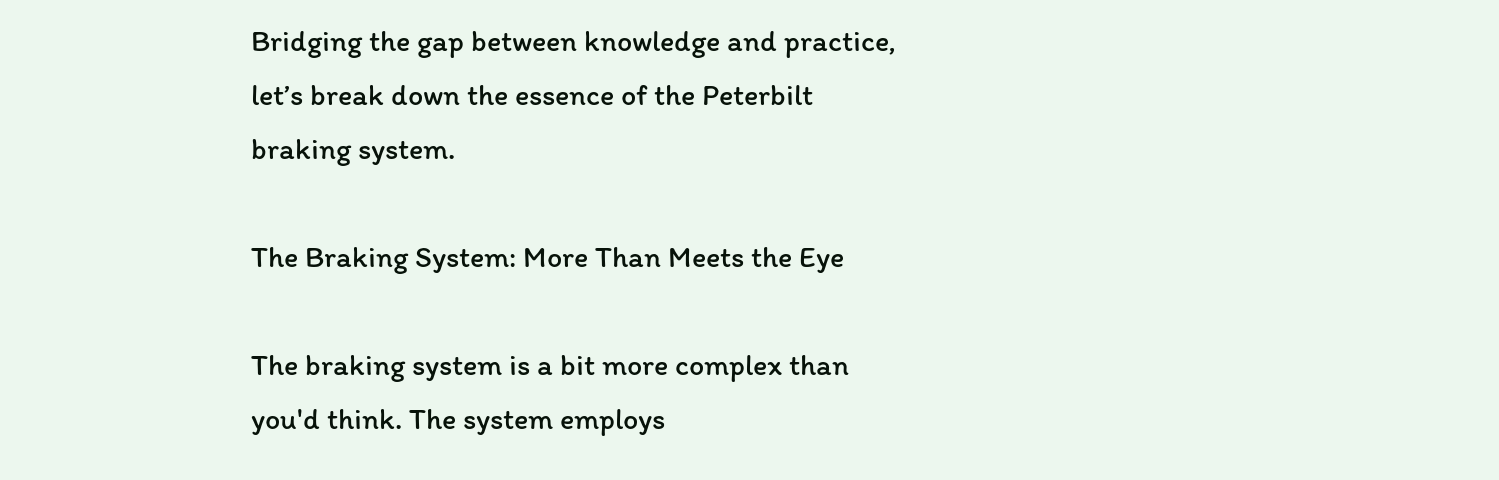Bridging the gap between knowledge and practice, let’s break down the essence of the Peterbilt braking system.

The Braking System: More Than Meets the Eye

The braking system is a bit more complex than you'd think. The system employs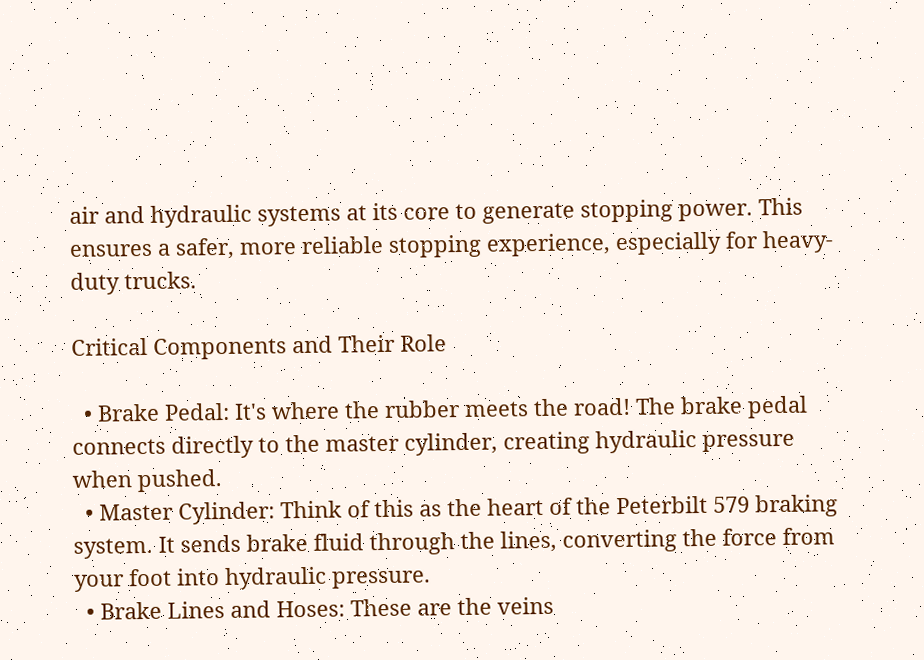air and hydraulic systems at its core to generate stopping power. This ensures a safer, more reliable stopping experience, especially for heavy-duty trucks.

Critical Components and Their Role

  • Brake Pedal: It's where the rubber meets the road! The brake pedal connects directly to the master cylinder, creating hydraulic pressure when pushed.
  • Master Cylinder: Think of this as the heart of the Peterbilt 579 braking system. It sends brake fluid through the lines, converting the force from your foot into hydraulic pressure.
  • Brake Lines and Hoses: These are the veins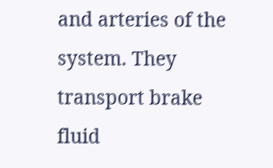and arteries of the system. They transport brake fluid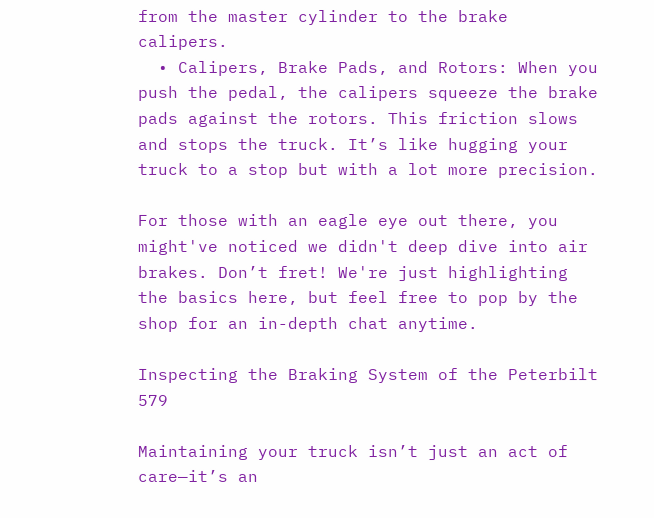from the master cylinder to the brake calipers.
  • Calipers, Brake Pads, and Rotors: When you push the pedal, the calipers squeeze the brake pads against the rotors. This friction slows and stops the truck. It’s like hugging your truck to a stop but with a lot more precision.

For those with an eagle eye out there, you might've noticed we didn't deep dive into air brakes. Don’t fret! We're just highlighting the basics here, but feel free to pop by the shop for an in-depth chat anytime.

Inspecting the Braking System of the Peterbilt 579

Maintaining your truck isn’t just an act of care—it’s an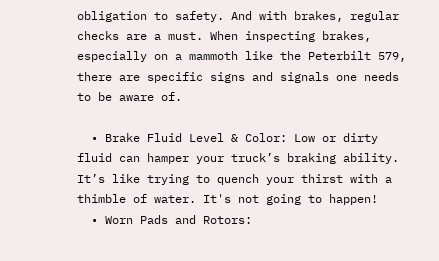obligation to safety. And with brakes, regular checks are a must. When inspecting brakes, especially on a mammoth like the Peterbilt 579, there are specific signs and signals one needs to be aware of.

  • Brake Fluid Level & Color: Low or dirty fluid can hamper your truck’s braking ability. It’s like trying to quench your thirst with a thimble of water. It's not going to happen!
  • Worn Pads and Rotors: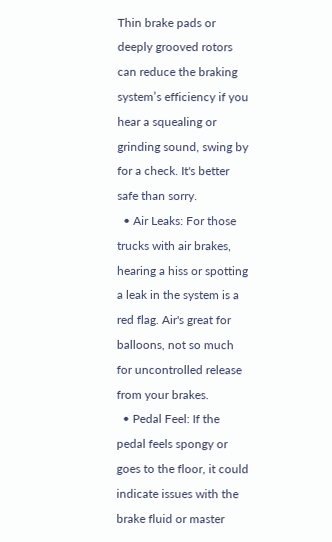Thin brake pads or deeply grooved rotors can reduce the braking system’s efficiency if you hear a squealing or grinding sound, swing by for a check. It's better safe than sorry.
  • Air Leaks: For those trucks with air brakes, hearing a hiss or spotting a leak in the system is a red flag. Air's great for balloons, not so much for uncontrolled release from your brakes.
  • Pedal Feel: If the pedal feels spongy or goes to the floor, it could indicate issues with the brake fluid or master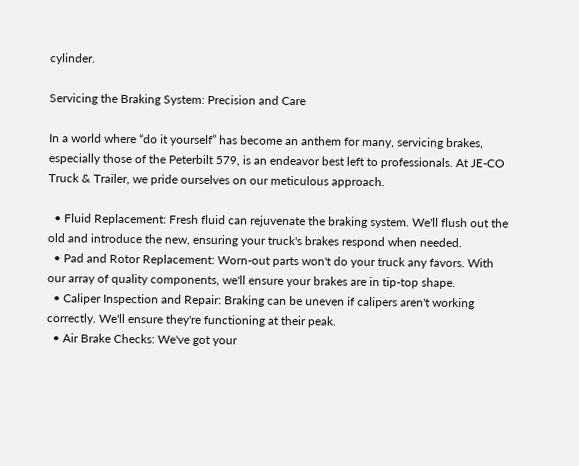cylinder.

Servicing the Braking System: Precision and Care

In a world where “do it yourself” has become an anthem for many, servicing brakes, especially those of the Peterbilt 579, is an endeavor best left to professionals. At JE-CO Truck & Trailer, we pride ourselves on our meticulous approach.

  • Fluid Replacement: Fresh fluid can rejuvenate the braking system. We'll flush out the old and introduce the new, ensuring your truck's brakes respond when needed.
  • Pad and Rotor Replacement: Worn-out parts won't do your truck any favors. With our array of quality components, we'll ensure your brakes are in tip-top shape.
  • Caliper Inspection and Repair: Braking can be uneven if calipers aren't working correctly. We'll ensure they're functioning at their peak.
  • Air Brake Checks: We've got your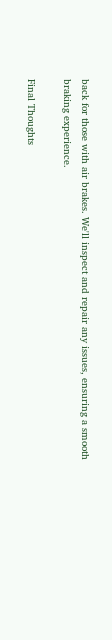back for those with air brakes. We'll inspect and repair any issues, ensuring a smooth braking experience.

Final Thoughts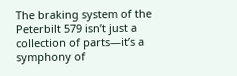The braking system of the Peterbilt 579 isn’t just a collection of parts—it’s a symphony of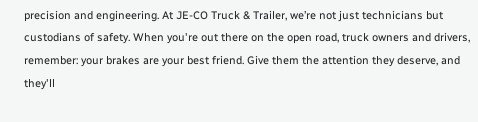precision and engineering. At JE-CO Truck & Trailer, we’re not just technicians but custodians of safety. When you're out there on the open road, truck owners and drivers, remember: your brakes are your best friend. Give them the attention they deserve, and they'll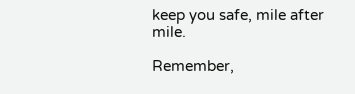keep you safe, mile after mile.

Remember,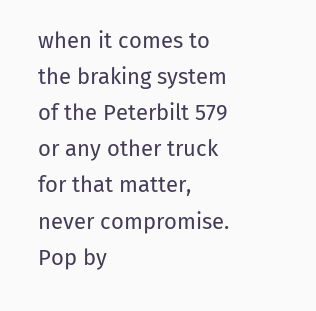when it comes to the braking system of the Peterbilt 579 or any other truck for that matter, never compromise. Pop by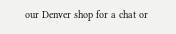our Denver shop for a chat or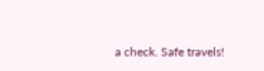a check. Safe travels!